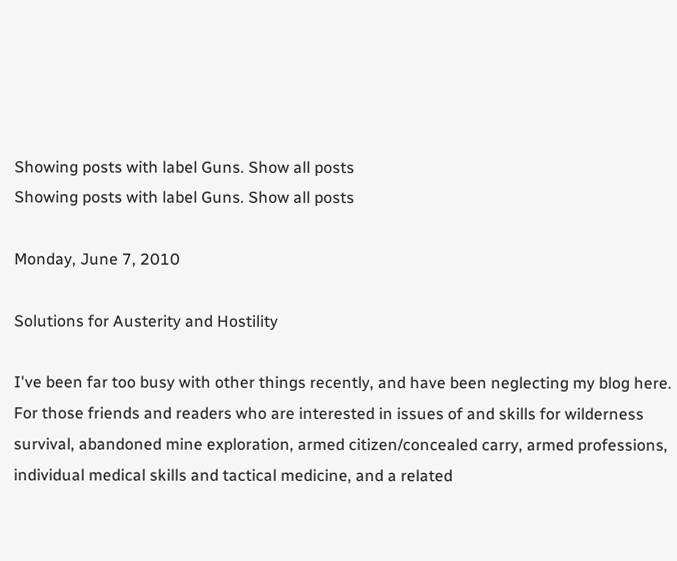Showing posts with label Guns. Show all posts
Showing posts with label Guns. Show all posts

Monday, June 7, 2010

Solutions for Austerity and Hostility

I've been far too busy with other things recently, and have been neglecting my blog here. For those friends and readers who are interested in issues of and skills for wilderness survival, abandoned mine exploration, armed citizen/concealed carry, armed professions, individual medical skills and tactical medicine, and a related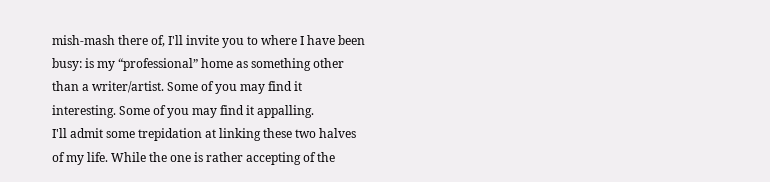mish-mash there of, I'll invite you to where I have been busy: is my “professional” home as something other than a writer/artist. Some of you may find it interesting. Some of you may find it appalling.
I'll admit some trepidation at linking these two halves of my life. While the one is rather accepting of the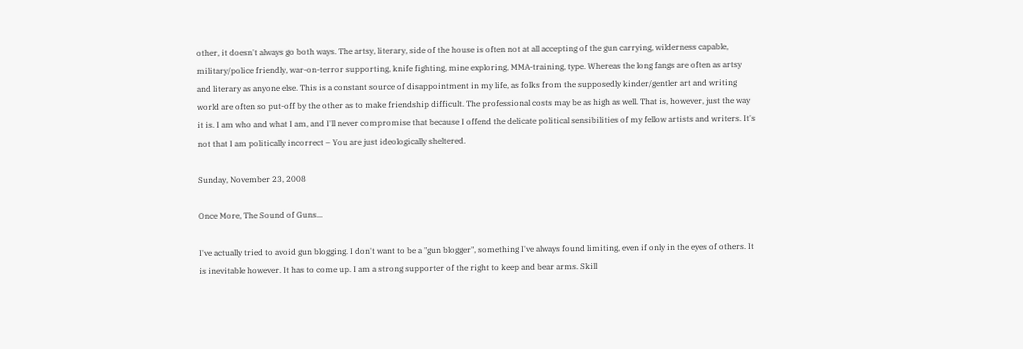other, it doesn't always go both ways. The artsy, literary, side of the house is often not at all accepting of the gun carrying, wilderness capable, military/police friendly, war-on-terror supporting, knife fighting, mine exploring, MMA-training, type. Whereas the long fangs are often as artsy and literary as anyone else. This is a constant source of disappointment in my life, as folks from the supposedly kinder/gentler art and writing world are often so put-off by the other as to make friendship difficult. The professional costs may be as high as well. That is, however, just the way it is. I am who and what I am, and I'll never compromise that because I offend the delicate political sensibilities of my fellow artists and writers. It's not that I am politically incorrect – You are just ideologically sheltered.

Sunday, November 23, 2008

Once More, The Sound of Guns...

I've actually tried to avoid gun blogging. I don't want to be a "gun blogger", something I've always found limiting, even if only in the eyes of others. It is inevitable however. It has to come up. I am a strong supporter of the right to keep and bear arms. Skill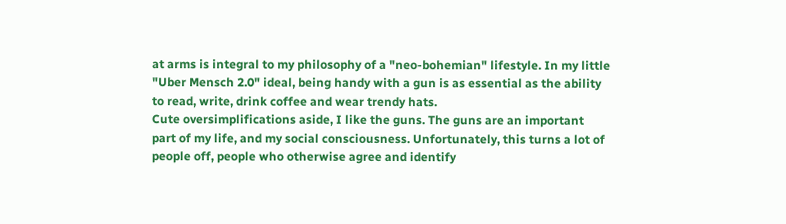at arms is integral to my philosophy of a "neo-bohemian" lifestyle. In my little "Uber Mensch 2.0" ideal, being handy with a gun is as essential as the ability to read, write, drink coffee and wear trendy hats.
Cute oversimplifications aside, I like the guns. The guns are an important part of my life, and my social consciousness. Unfortunately, this turns a lot of people off, people who otherwise agree and identify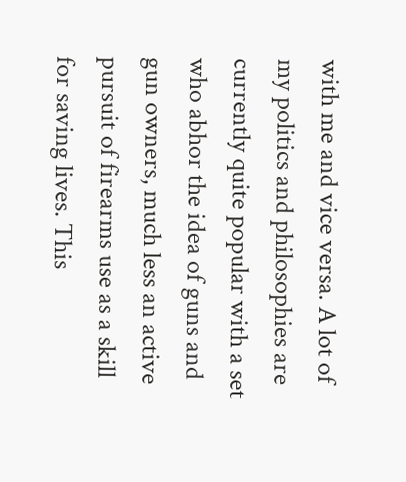with me and vice versa. A lot of my politics and philosophies are currently quite popular with a set who abhor the idea of guns and gun owners, much less an active pursuit of firearms use as a skill for saving lives. This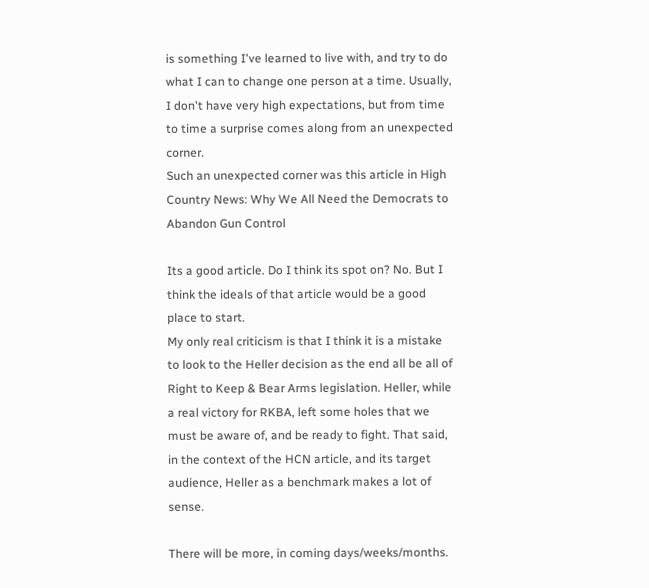is something I've learned to live with, and try to do what I can to change one person at a time. Usually, I don't have very high expectations, but from time to time a surprise comes along from an unexpected corner.
Such an unexpected corner was this article in High Country News: Why We All Need the Democrats to Abandon Gun Control

Its a good article. Do I think its spot on? No. But I think the ideals of that article would be a good place to start.
My only real criticism is that I think it is a mistake to look to the Heller decision as the end all be all of Right to Keep & Bear Arms legislation. Heller, while a real victory for RKBA, left some holes that we must be aware of, and be ready to fight. That said, in the context of the HCN article, and its target audience, Heller as a benchmark makes a lot of sense.

There will be more, in coming days/weeks/months.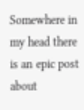Somewhere in my head there is an epic post about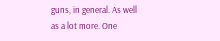guns, in general. As well as a lot more. One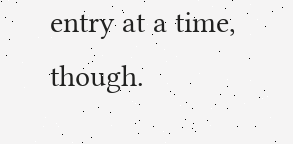entry at a time, though.